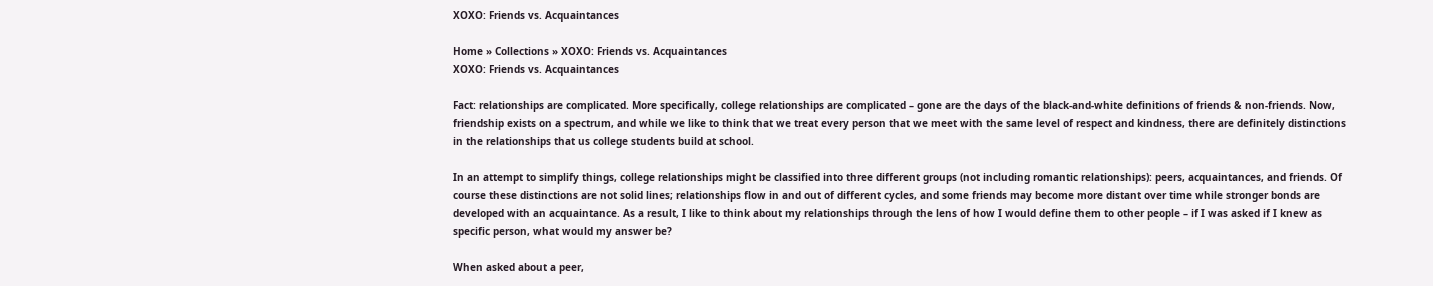XOXO: Friends vs. Acquaintances

Home » Collections » XOXO: Friends vs. Acquaintances
XOXO: Friends vs. Acquaintances

Fact: relationships are complicated. More specifically, college relationships are complicated – gone are the days of the black-and-white definitions of friends & non-friends. Now, friendship exists on a spectrum, and while we like to think that we treat every person that we meet with the same level of respect and kindness, there are definitely distinctions in the relationships that us college students build at school.

In an attempt to simplify things, college relationships might be classified into three different groups (not including romantic relationships): peers, acquaintances, and friends. Of course these distinctions are not solid lines; relationships flow in and out of different cycles, and some friends may become more distant over time while stronger bonds are developed with an acquaintance. As a result, I like to think about my relationships through the lens of how I would define them to other people – if I was asked if I knew as specific person, what would my answer be?

When asked about a peer,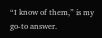“I know of them,” is my go-to answer.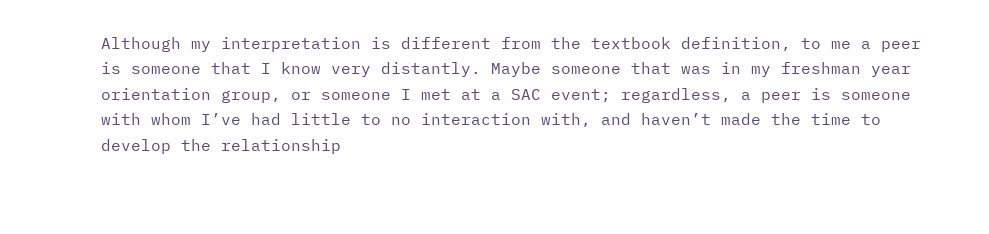Although my interpretation is different from the textbook definition, to me a peer is someone that I know very distantly. Maybe someone that was in my freshman year orientation group, or someone I met at a SAC event; regardless, a peer is someone with whom I’ve had little to no interaction with, and haven’t made the time to develop the relationship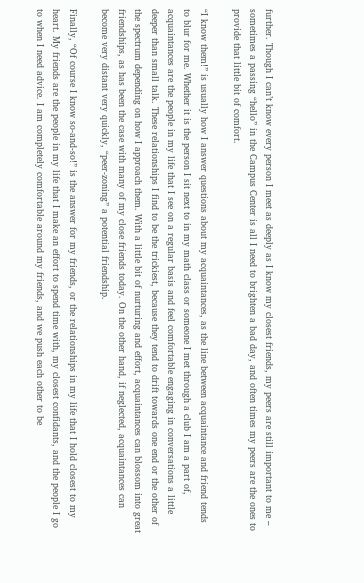further. Though I can’t know every person I meet as deeply as I know my closest friends, my peers are still important to me – sometimes a passing “hello” in the Campus Center is all I need to brighten a bad day, and often times my peers are the ones to provide that little bit of comfort.

“I know them!” is usually how I answer questions about my acquaintances, as the line between acquaintance and friend tends to blur for me. Whether it is the person I sit next to in my math class or someone I met through a club I am a part of, acquaintances are the people in my life that I see on a regular basis and feel comfortable engaging in conversations a little deeper than small talk. These relationships I find to be the trickiest, because they tend to drift towards one end or the other of the spectrum depending on how I approach them. With a little bit of nurturing and effort, acquaintances can blossom into great friendships, as has been the case with many of my close friends today. On the other hand, if neglected, acquaintances can become very distant very quickly, “peer-zoning” a potential friendship.

Finally, “Of course I know so-and-so!” is the answer for my friends, or the relationships in my life that I hold closest to my heart. My friends are the people in my life that I make an effort to spend time with, my closest confidants, and the people I go to when I need advice. I am completely comfortable around my friends, and we push each other to be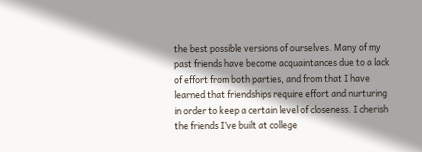the best possible versions of ourselves. Many of my past friends have become acquaintances due to a lack of effort from both parties, and from that I have learned that friendships require effort and nurturing in order to keep a certain level of closeness. I cherish the friends I’ve built at college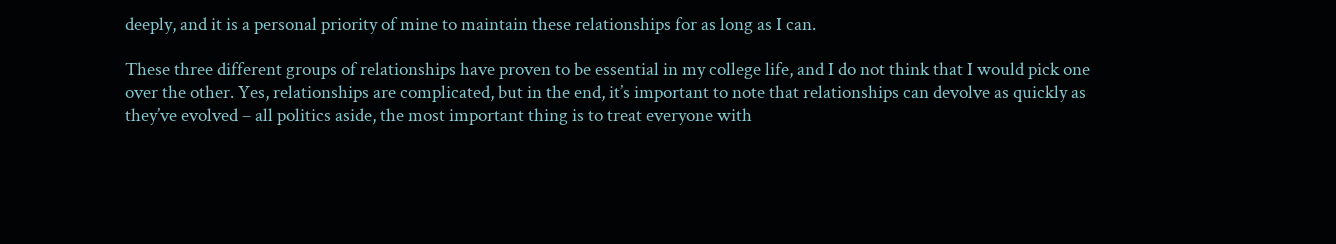deeply, and it is a personal priority of mine to maintain these relationships for as long as I can.

These three different groups of relationships have proven to be essential in my college life, and I do not think that I would pick one over the other. Yes, relationships are complicated, but in the end, it’s important to note that relationships can devolve as quickly as they’ve evolved – all politics aside, the most important thing is to treat everyone with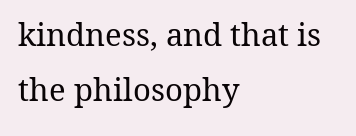kindness, and that is the philosophy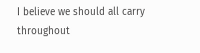I believe we should all carry throughout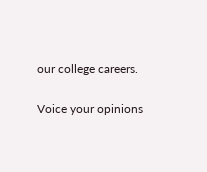our college careers.

Voice your opinions